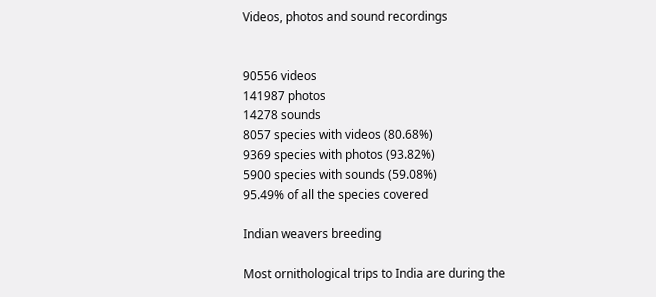Videos, photos and sound recordings


90556 videos
141987 photos
14278 sounds
8057 species with videos (80.68%)
9369 species with photos (93.82%)
5900 species with sounds (59.08%)
95.49% of all the species covered

Indian weavers breeding

Most ornithological trips to India are during the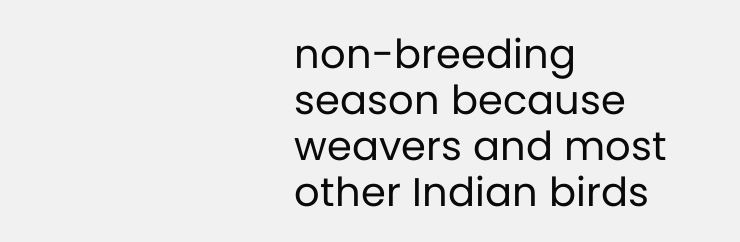non-breeding season because weavers and most other Indian birds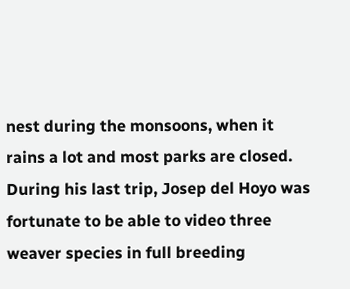nest during the monsoons, when it rains a lot and most parks are closed. During his last trip, Josep del Hoyo was fortunate to be able to video three weaver species in full breeding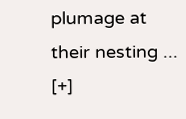plumage at their nesting ... [+]